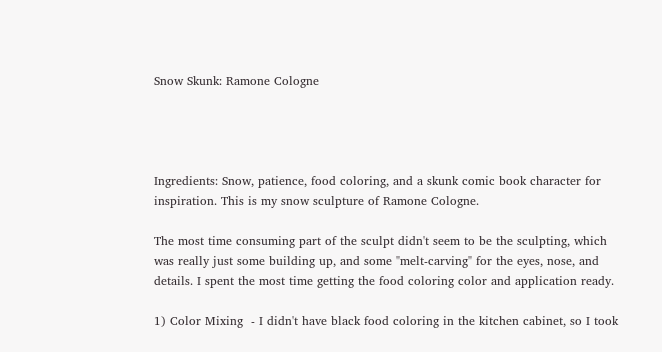Snow Skunk: Ramone Cologne




Ingredients: Snow, patience, food coloring, and a skunk comic book character for inspiration. This is my snow sculpture of Ramone Cologne.

The most time consuming part of the sculpt didn't seem to be the sculpting, which was really just some building up, and some "melt-carving" for the eyes, nose, and details. I spent the most time getting the food coloring color and application ready.

1) Color Mixing  - I didn't have black food coloring in the kitchen cabinet, so I took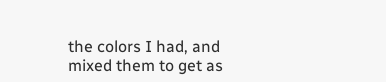the colors I had, and mixed them to get as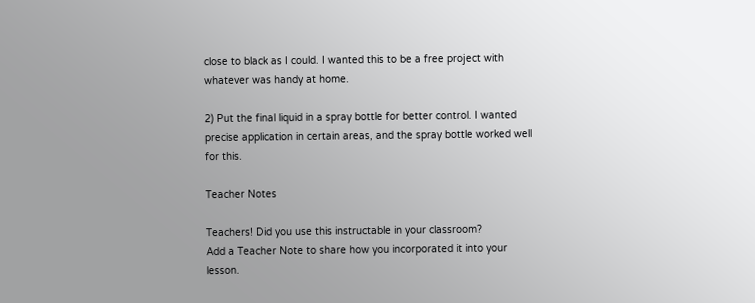close to black as I could. I wanted this to be a free project with whatever was handy at home.

2) Put the final liquid in a spray bottle for better control. I wanted precise application in certain areas, and the spray bottle worked well for this.

Teacher Notes

Teachers! Did you use this instructable in your classroom?
Add a Teacher Note to share how you incorporated it into your lesson.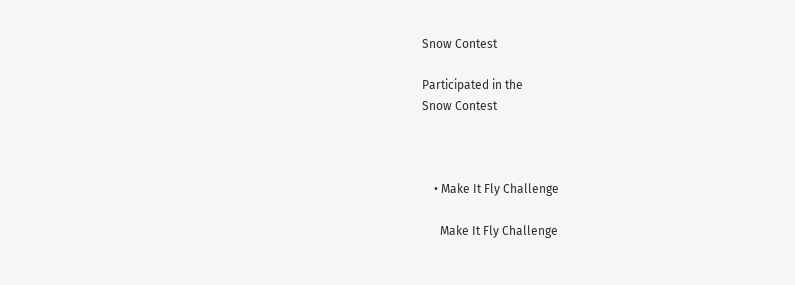Snow Contest

Participated in the
Snow Contest



    • Make It Fly Challenge

      Make It Fly Challenge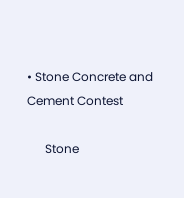• Stone Concrete and Cement Contest

      Stone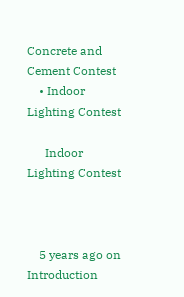Concrete and Cement Contest
    • Indoor Lighting Contest

      Indoor Lighting Contest



    5 years ago on Introduction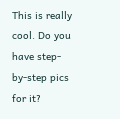This is really cool. Do you have step-by-step pics for it?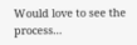Would love to see the process...